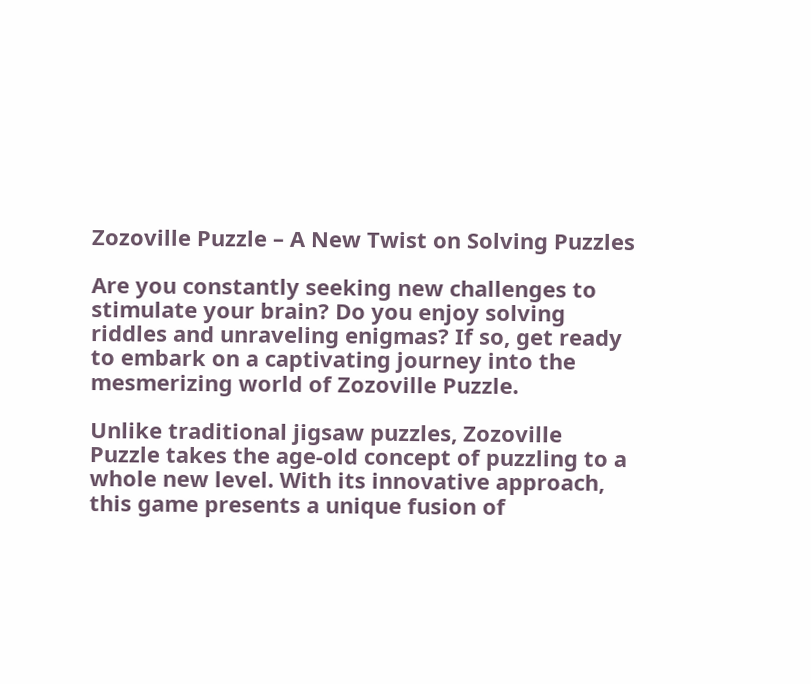Zozoville Puzzle – A New Twist on Solving Puzzles

Are you constantly seeking new challenges to stimulate your brain? Do you enjoy solving riddles and unraveling enigmas? If so, get ready to embark on a captivating journey into the mesmerizing world of Zozoville Puzzle.

Unlike traditional jigsaw puzzles, Zozoville Puzzle takes the age-old concept of puzzling to a whole new level. With its innovative approach, this game presents a unique fusion of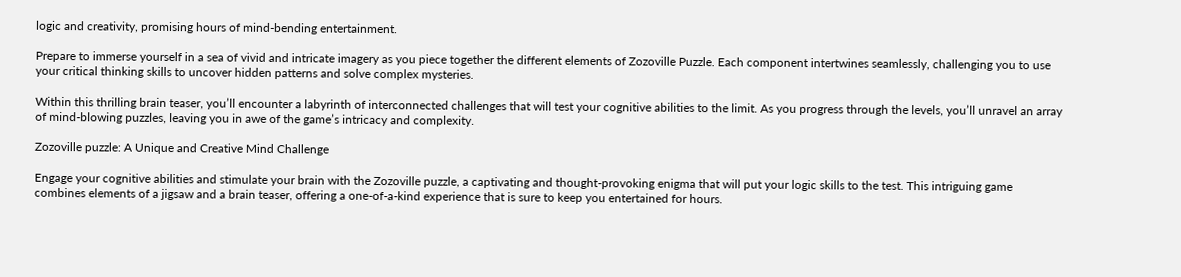logic and creativity, promising hours of mind-bending entertainment.

Prepare to immerse yourself in a sea of vivid and intricate imagery as you piece together the different elements of Zozoville Puzzle. Each component intertwines seamlessly, challenging you to use your critical thinking skills to uncover hidden patterns and solve complex mysteries.

Within this thrilling brain teaser, you’ll encounter a labyrinth of interconnected challenges that will test your cognitive abilities to the limit. As you progress through the levels, you’ll unravel an array of mind-blowing puzzles, leaving you in awe of the game’s intricacy and complexity.

Zozoville puzzle: A Unique and Creative Mind Challenge

Engage your cognitive abilities and stimulate your brain with the Zozoville puzzle, a captivating and thought-provoking enigma that will put your logic skills to the test. This intriguing game combines elements of a jigsaw and a brain teaser, offering a one-of-a-kind experience that is sure to keep you entertained for hours.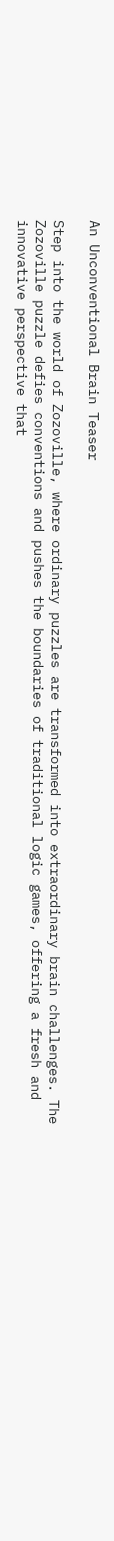An Unconventional Brain Teaser

Step into the world of Zozoville, where ordinary puzzles are transformed into extraordinary brain challenges. The Zozoville puzzle defies conventions and pushes the boundaries of traditional logic games, offering a fresh and innovative perspective that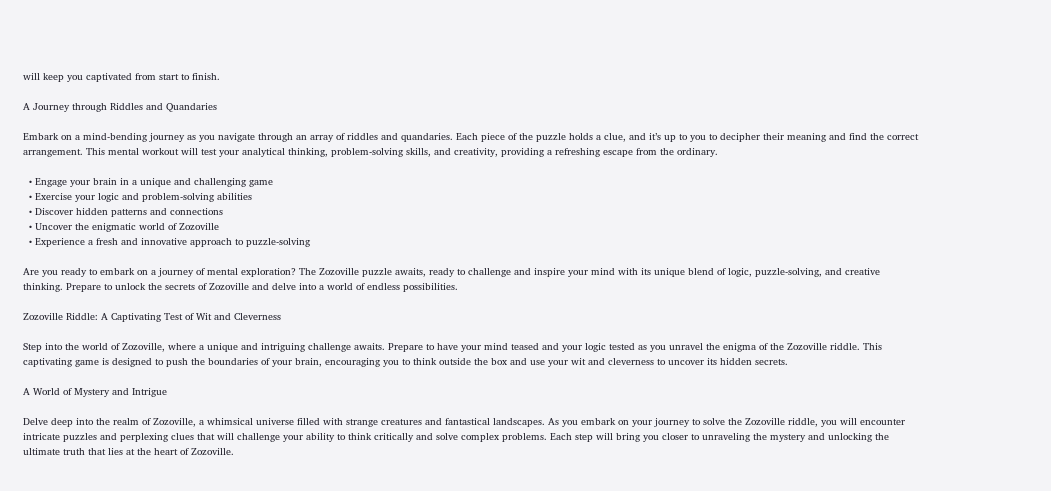will keep you captivated from start to finish.

A Journey through Riddles and Quandaries

Embark on a mind-bending journey as you navigate through an array of riddles and quandaries. Each piece of the puzzle holds a clue, and it’s up to you to decipher their meaning and find the correct arrangement. This mental workout will test your analytical thinking, problem-solving skills, and creativity, providing a refreshing escape from the ordinary.

  • Engage your brain in a unique and challenging game
  • Exercise your logic and problem-solving abilities
  • Discover hidden patterns and connections
  • Uncover the enigmatic world of Zozoville
  • Experience a fresh and innovative approach to puzzle-solving

Are you ready to embark on a journey of mental exploration? The Zozoville puzzle awaits, ready to challenge and inspire your mind with its unique blend of logic, puzzle-solving, and creative thinking. Prepare to unlock the secrets of Zozoville and delve into a world of endless possibilities.

Zozoville Riddle: A Captivating Test of Wit and Cleverness

Step into the world of Zozoville, where a unique and intriguing challenge awaits. Prepare to have your mind teased and your logic tested as you unravel the enigma of the Zozoville riddle. This captivating game is designed to push the boundaries of your brain, encouraging you to think outside the box and use your wit and cleverness to uncover its hidden secrets.

A World of Mystery and Intrigue

Delve deep into the realm of Zozoville, a whimsical universe filled with strange creatures and fantastical landscapes. As you embark on your journey to solve the Zozoville riddle, you will encounter intricate puzzles and perplexing clues that will challenge your ability to think critically and solve complex problems. Each step will bring you closer to unraveling the mystery and unlocking the ultimate truth that lies at the heart of Zozoville.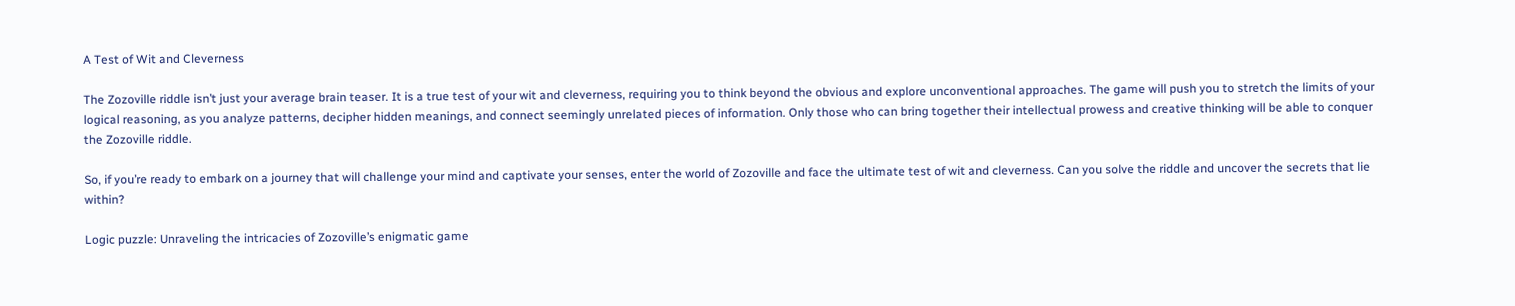A Test of Wit and Cleverness

The Zozoville riddle isn’t just your average brain teaser. It is a true test of your wit and cleverness, requiring you to think beyond the obvious and explore unconventional approaches. The game will push you to stretch the limits of your logical reasoning, as you analyze patterns, decipher hidden meanings, and connect seemingly unrelated pieces of information. Only those who can bring together their intellectual prowess and creative thinking will be able to conquer the Zozoville riddle.

So, if you’re ready to embark on a journey that will challenge your mind and captivate your senses, enter the world of Zozoville and face the ultimate test of wit and cleverness. Can you solve the riddle and uncover the secrets that lie within?

Logic puzzle: Unraveling the intricacies of Zozoville’s enigmatic game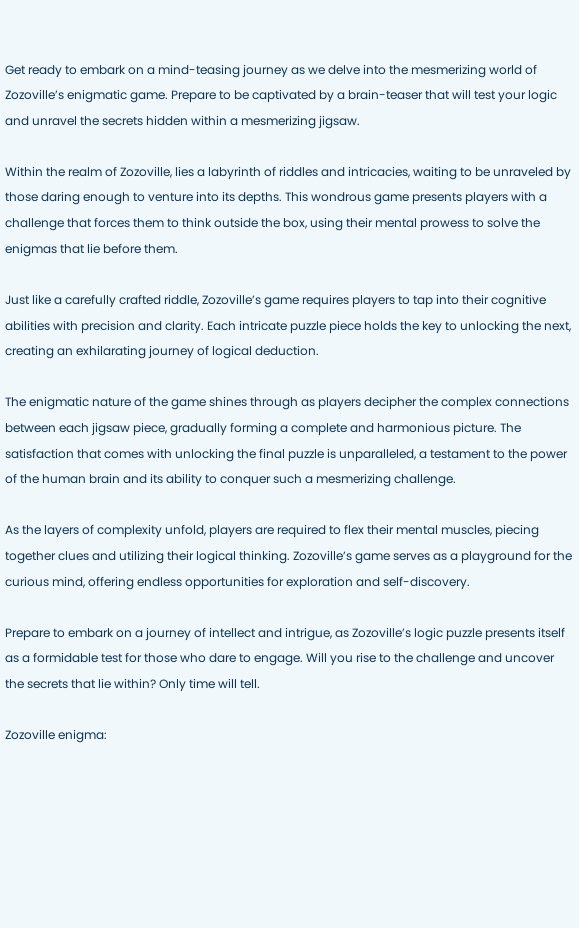Get ready to embark on a mind-teasing journey as we delve into the mesmerizing world of Zozoville’s enigmatic game. Prepare to be captivated by a brain-teaser that will test your logic and unravel the secrets hidden within a mesmerizing jigsaw.

Within the realm of Zozoville, lies a labyrinth of riddles and intricacies, waiting to be unraveled by those daring enough to venture into its depths. This wondrous game presents players with a challenge that forces them to think outside the box, using their mental prowess to solve the enigmas that lie before them.

Just like a carefully crafted riddle, Zozoville’s game requires players to tap into their cognitive abilities with precision and clarity. Each intricate puzzle piece holds the key to unlocking the next, creating an exhilarating journey of logical deduction.

The enigmatic nature of the game shines through as players decipher the complex connections between each jigsaw piece, gradually forming a complete and harmonious picture. The satisfaction that comes with unlocking the final puzzle is unparalleled, a testament to the power of the human brain and its ability to conquer such a mesmerizing challenge.

As the layers of complexity unfold, players are required to flex their mental muscles, piecing together clues and utilizing their logical thinking. Zozoville’s game serves as a playground for the curious mind, offering endless opportunities for exploration and self-discovery.

Prepare to embark on a journey of intellect and intrigue, as Zozoville’s logic puzzle presents itself as a formidable test for those who dare to engage. Will you rise to the challenge and uncover the secrets that lie within? Only time will tell.

Zozoville enigma: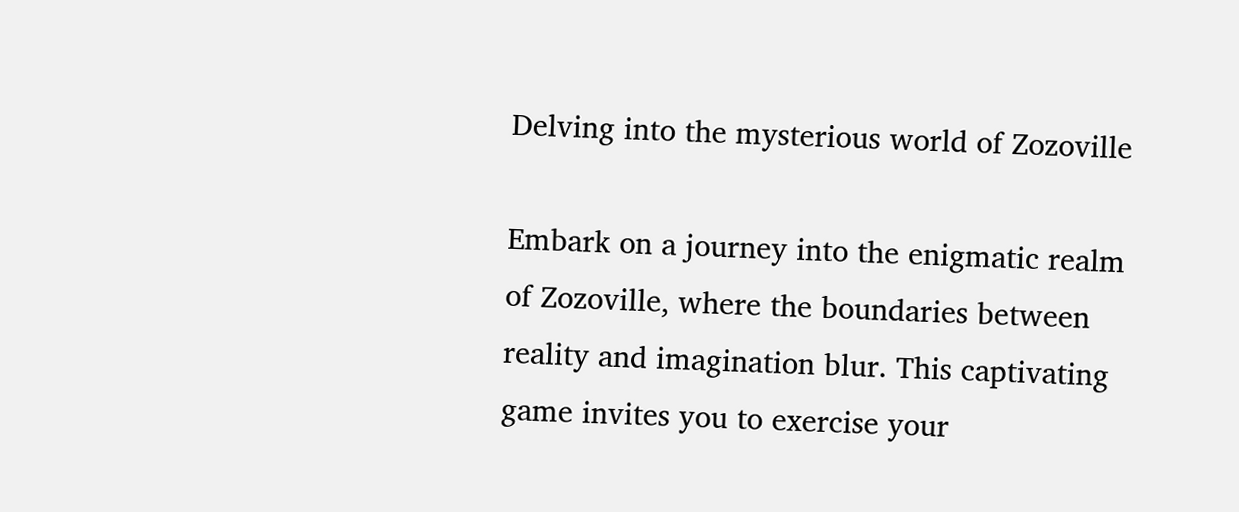Delving into the mysterious world of Zozoville

Embark on a journey into the enigmatic realm of Zozoville, where the boundaries between reality and imagination blur. This captivating game invites you to exercise your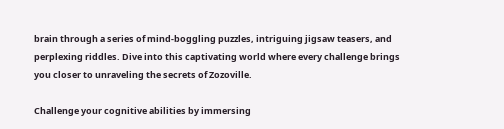brain through a series of mind-boggling puzzles, intriguing jigsaw teasers, and perplexing riddles. Dive into this captivating world where every challenge brings you closer to unraveling the secrets of Zozoville.

Challenge your cognitive abilities by immersing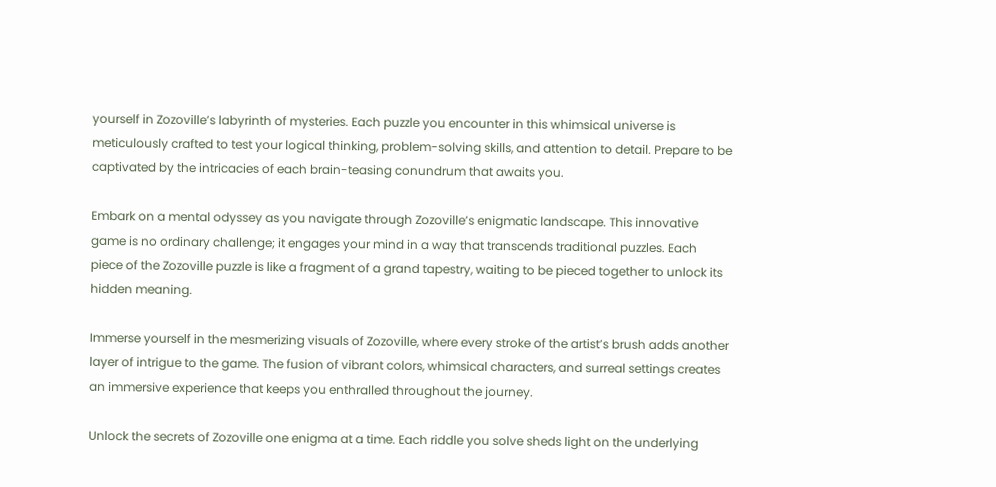yourself in Zozoville’s labyrinth of mysteries. Each puzzle you encounter in this whimsical universe is meticulously crafted to test your logical thinking, problem-solving skills, and attention to detail. Prepare to be captivated by the intricacies of each brain-teasing conundrum that awaits you.

Embark on a mental odyssey as you navigate through Zozoville’s enigmatic landscape. This innovative game is no ordinary challenge; it engages your mind in a way that transcends traditional puzzles. Each piece of the Zozoville puzzle is like a fragment of a grand tapestry, waiting to be pieced together to unlock its hidden meaning.

Immerse yourself in the mesmerizing visuals of Zozoville, where every stroke of the artist’s brush adds another layer of intrigue to the game. The fusion of vibrant colors, whimsical characters, and surreal settings creates an immersive experience that keeps you enthralled throughout the journey.

Unlock the secrets of Zozoville one enigma at a time. Each riddle you solve sheds light on the underlying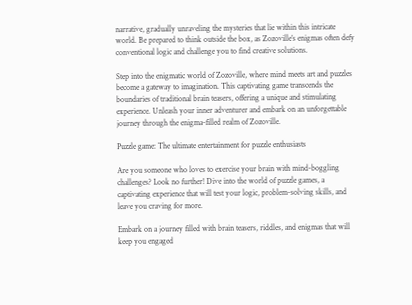narrative, gradually unraveling the mysteries that lie within this intricate world. Be prepared to think outside the box, as Zozoville’s enigmas often defy conventional logic and challenge you to find creative solutions.

Step into the enigmatic world of Zozoville, where mind meets art and puzzles become a gateway to imagination. This captivating game transcends the boundaries of traditional brain teasers, offering a unique and stimulating experience. Unleash your inner adventurer and embark on an unforgettable journey through the enigma-filled realm of Zozoville.

Puzzle game: The ultimate entertainment for puzzle enthusiasts

Are you someone who loves to exercise your brain with mind-boggling challenges? Look no further! Dive into the world of puzzle games, a captivating experience that will test your logic, problem-solving skills, and leave you craving for more.

Embark on a journey filled with brain teasers, riddles, and enigmas that will keep you engaged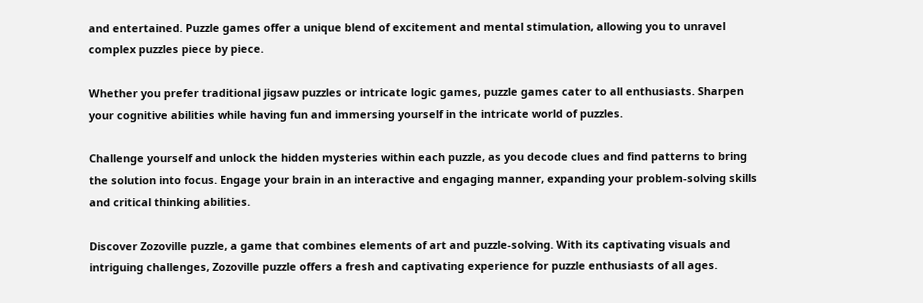and entertained. Puzzle games offer a unique blend of excitement and mental stimulation, allowing you to unravel complex puzzles piece by piece.

Whether you prefer traditional jigsaw puzzles or intricate logic games, puzzle games cater to all enthusiasts. Sharpen your cognitive abilities while having fun and immersing yourself in the intricate world of puzzles.

Challenge yourself and unlock the hidden mysteries within each puzzle, as you decode clues and find patterns to bring the solution into focus. Engage your brain in an interactive and engaging manner, expanding your problem-solving skills and critical thinking abilities.

Discover Zozoville puzzle, a game that combines elements of art and puzzle-solving. With its captivating visuals and intriguing challenges, Zozoville puzzle offers a fresh and captivating experience for puzzle enthusiasts of all ages.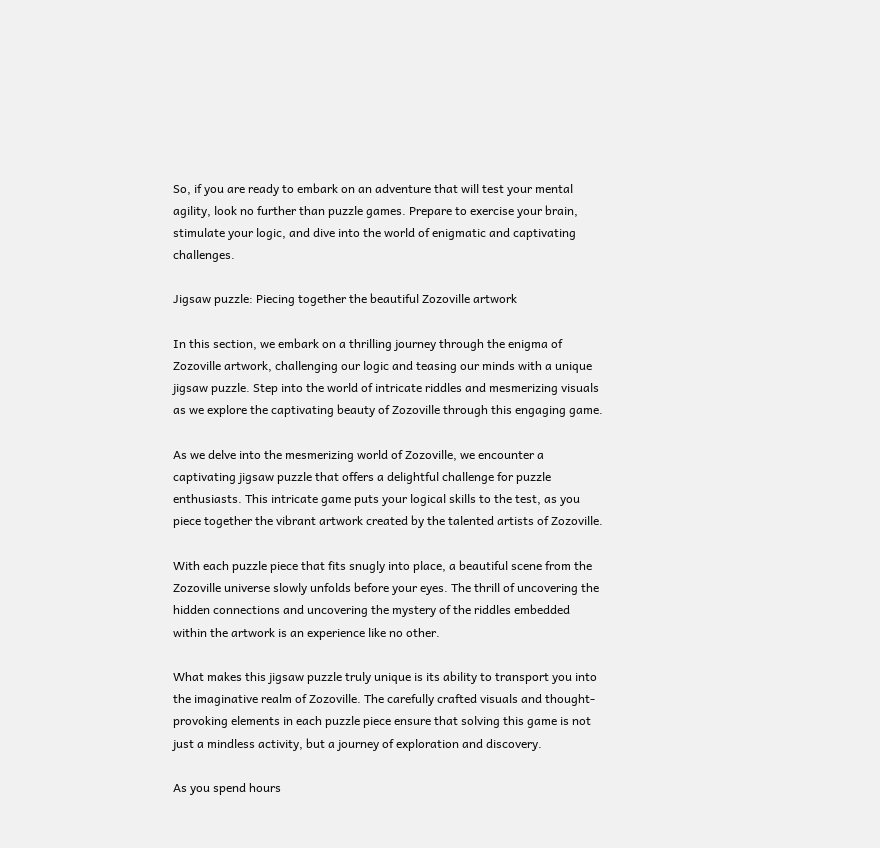So, if you are ready to embark on an adventure that will test your mental agility, look no further than puzzle games. Prepare to exercise your brain, stimulate your logic, and dive into the world of enigmatic and captivating challenges.

Jigsaw puzzle: Piecing together the beautiful Zozoville artwork

In this section, we embark on a thrilling journey through the enigma of Zozoville artwork, challenging our logic and teasing our minds with a unique jigsaw puzzle. Step into the world of intricate riddles and mesmerizing visuals as we explore the captivating beauty of Zozoville through this engaging game.

As we delve into the mesmerizing world of Zozoville, we encounter a captivating jigsaw puzzle that offers a delightful challenge for puzzle enthusiasts. This intricate game puts your logical skills to the test, as you piece together the vibrant artwork created by the talented artists of Zozoville.

With each puzzle piece that fits snugly into place, a beautiful scene from the Zozoville universe slowly unfolds before your eyes. The thrill of uncovering the hidden connections and uncovering the mystery of the riddles embedded within the artwork is an experience like no other.

What makes this jigsaw puzzle truly unique is its ability to transport you into the imaginative realm of Zozoville. The carefully crafted visuals and thought-provoking elements in each puzzle piece ensure that solving this game is not just a mindless activity, but a journey of exploration and discovery.

As you spend hours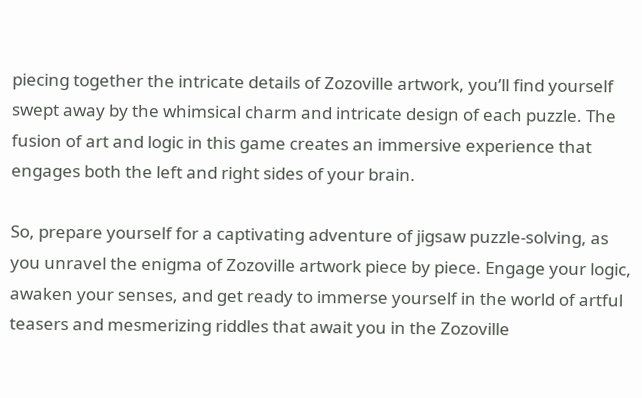piecing together the intricate details of Zozoville artwork, you’ll find yourself swept away by the whimsical charm and intricate design of each puzzle. The fusion of art and logic in this game creates an immersive experience that engages both the left and right sides of your brain.

So, prepare yourself for a captivating adventure of jigsaw puzzle-solving, as you unravel the enigma of Zozoville artwork piece by piece. Engage your logic, awaken your senses, and get ready to immerse yourself in the world of artful teasers and mesmerizing riddles that await you in the Zozoville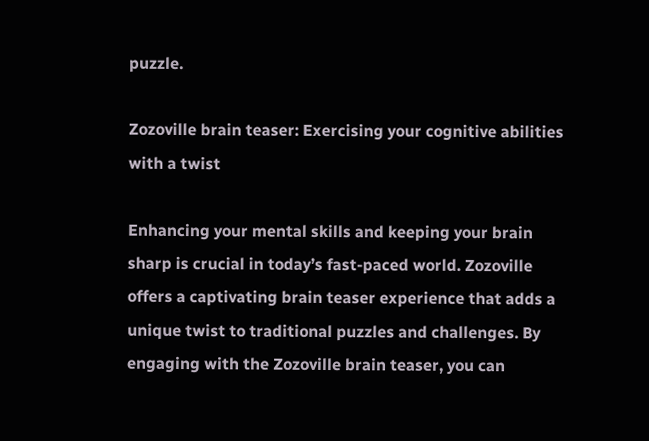puzzle.

Zozoville brain teaser: Exercising your cognitive abilities with a twist

Enhancing your mental skills and keeping your brain sharp is crucial in today’s fast-paced world. Zozoville offers a captivating brain teaser experience that adds a unique twist to traditional puzzles and challenges. By engaging with the Zozoville brain teaser, you can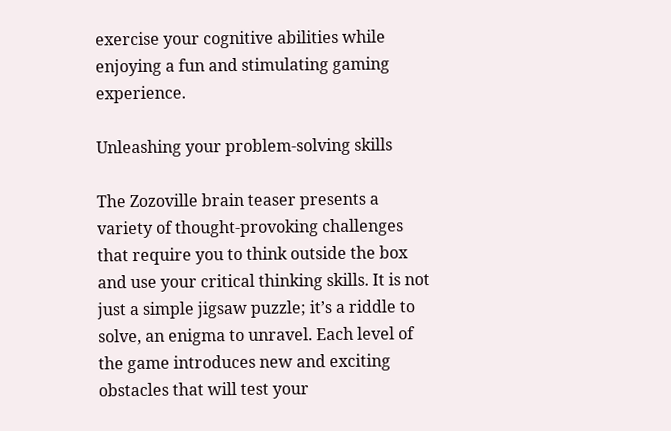exercise your cognitive abilities while enjoying a fun and stimulating gaming experience.

Unleashing your problem-solving skills

The Zozoville brain teaser presents a variety of thought-provoking challenges that require you to think outside the box and use your critical thinking skills. It is not just a simple jigsaw puzzle; it’s a riddle to solve, an enigma to unravel. Each level of the game introduces new and exciting obstacles that will test your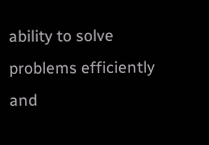ability to solve problems efficiently and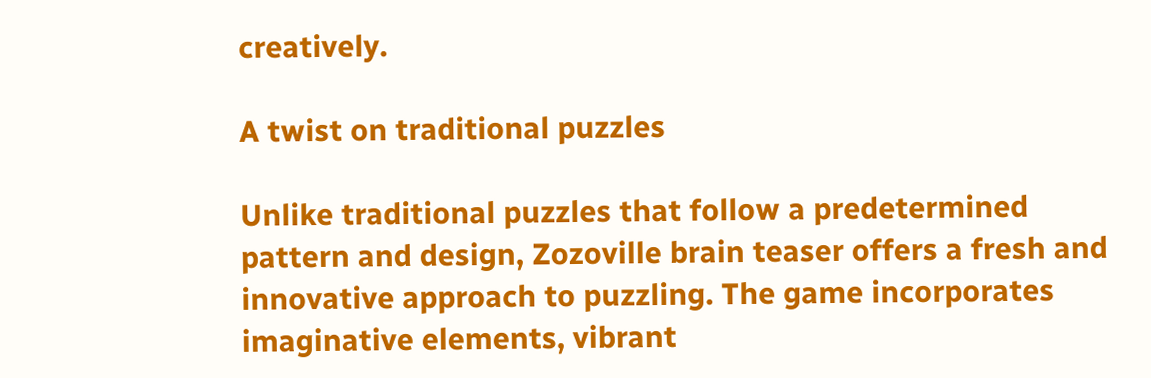creatively.

A twist on traditional puzzles

Unlike traditional puzzles that follow a predetermined pattern and design, Zozoville brain teaser offers a fresh and innovative approach to puzzling. The game incorporates imaginative elements, vibrant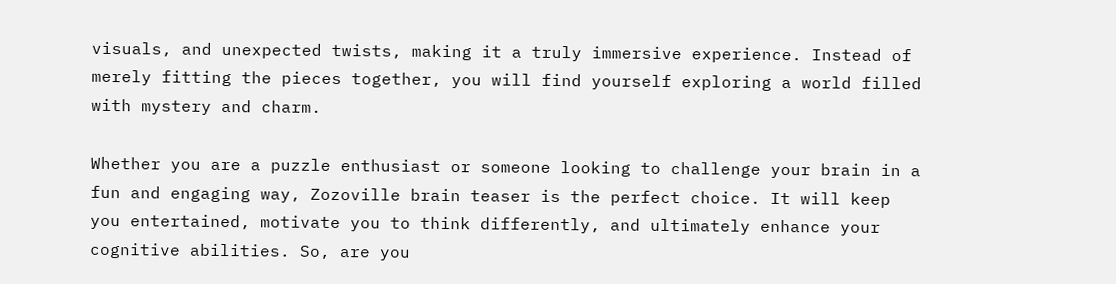visuals, and unexpected twists, making it a truly immersive experience. Instead of merely fitting the pieces together, you will find yourself exploring a world filled with mystery and charm.

Whether you are a puzzle enthusiast or someone looking to challenge your brain in a fun and engaging way, Zozoville brain teaser is the perfect choice. It will keep you entertained, motivate you to think differently, and ultimately enhance your cognitive abilities. So, are you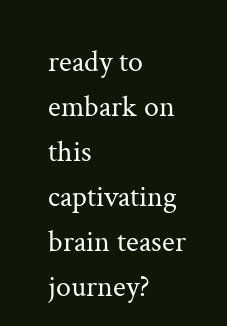ready to embark on this captivating brain teaser journey?